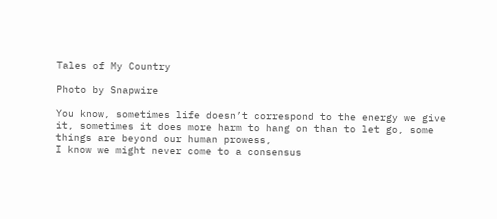Tales of My Country

Photo by Snapwire

You know, sometimes life doesn’t correspond to the energy we give it, sometimes it does more harm to hang on than to let go, some things are beyond our human prowess,
I know we might never come to a consensus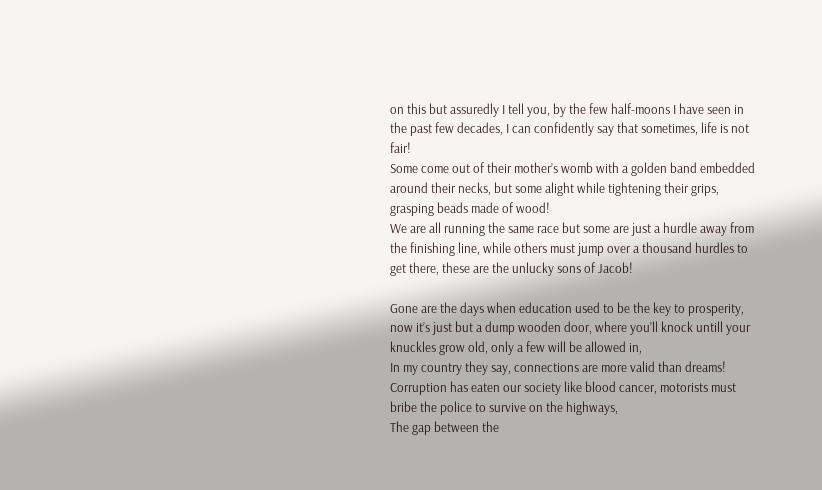on this but assuredly I tell you, by the few half-moons I have seen in the past few decades, I can confidently say that sometimes, life is not fair!
Some come out of their mother’s womb with a golden band embedded around their necks, but some alight while tightening their grips, grasping beads made of wood!
We are all running the same race but some are just a hurdle away from the finishing line, while others must jump over a thousand hurdles to get there, these are the unlucky sons of Jacob!

Gone are the days when education used to be the key to prosperity, now it’s just but a dump wooden door, where you’ll knock untill your knuckles grow old, only a few will be allowed in,
In my country they say, connections are more valid than dreams! Corruption has eaten our society like blood cancer, motorists must bribe the police to survive on the highways,
The gap between the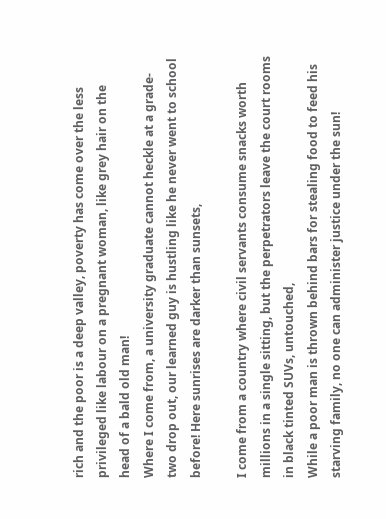rich and the poor is a deep valley, poverty has come over the less privileged like labour on a pregnant woman, like grey hair on the head of a bald old man!
Where I come from, a university graduate cannot heckle at a grade-two drop out, our learned guy is hustling like he never went to school before! Here sunrises are darker than sunsets,

I come from a country where civil servants consume snacks worth millions in a single sitting, but the perpetrators leave the court rooms in black tinted SUVs, untouched,
While a poor man is thrown behind bars for stealing food to feed his starving family, no one can administer justice under the sun!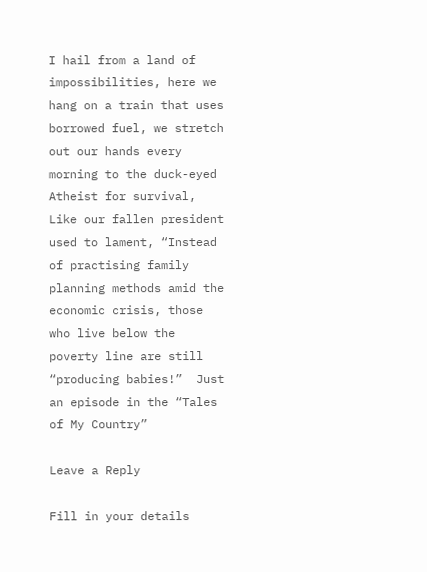I hail from a land of impossibilities, here we hang on a train that uses borrowed fuel, we stretch out our hands every morning to the duck-eyed Atheist for survival,
Like our fallen president used to lament, “Instead of practising family planning methods amid the economic crisis, those who live below the poverty line are still “producing babies!”  Just an episode in the “Tales of My Country”

Leave a Reply

Fill in your details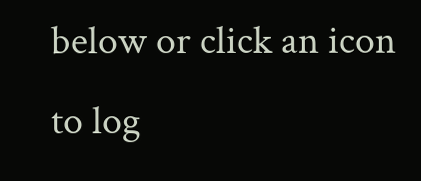below or click an icon to log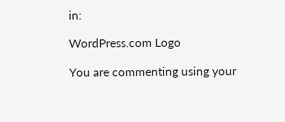in:

WordPress.com Logo

You are commenting using your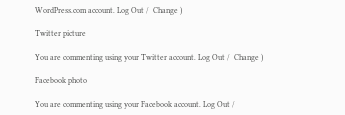WordPress.com account. Log Out /  Change )

Twitter picture

You are commenting using your Twitter account. Log Out /  Change )

Facebook photo

You are commenting using your Facebook account. Log Out /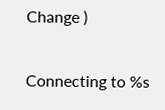Change )

Connecting to %s